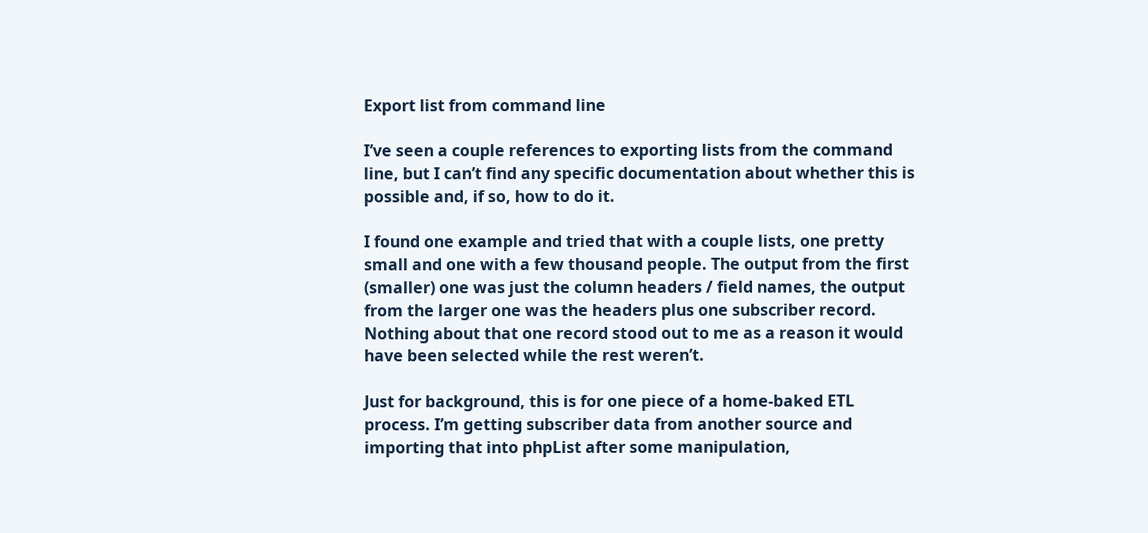Export list from command line

I’ve seen a couple references to exporting lists from the command line, but I can’t find any specific documentation about whether this is possible and, if so, how to do it.

I found one example and tried that with a couple lists, one pretty small and one with a few thousand people. The output from the first (smaller) one was just the column headers / field names, the output from the larger one was the headers plus one subscriber record. Nothing about that one record stood out to me as a reason it would have been selected while the rest weren’t.

Just for background, this is for one piece of a home-baked ETL process. I’m getting subscriber data from another source and importing that into phpList after some manipulation,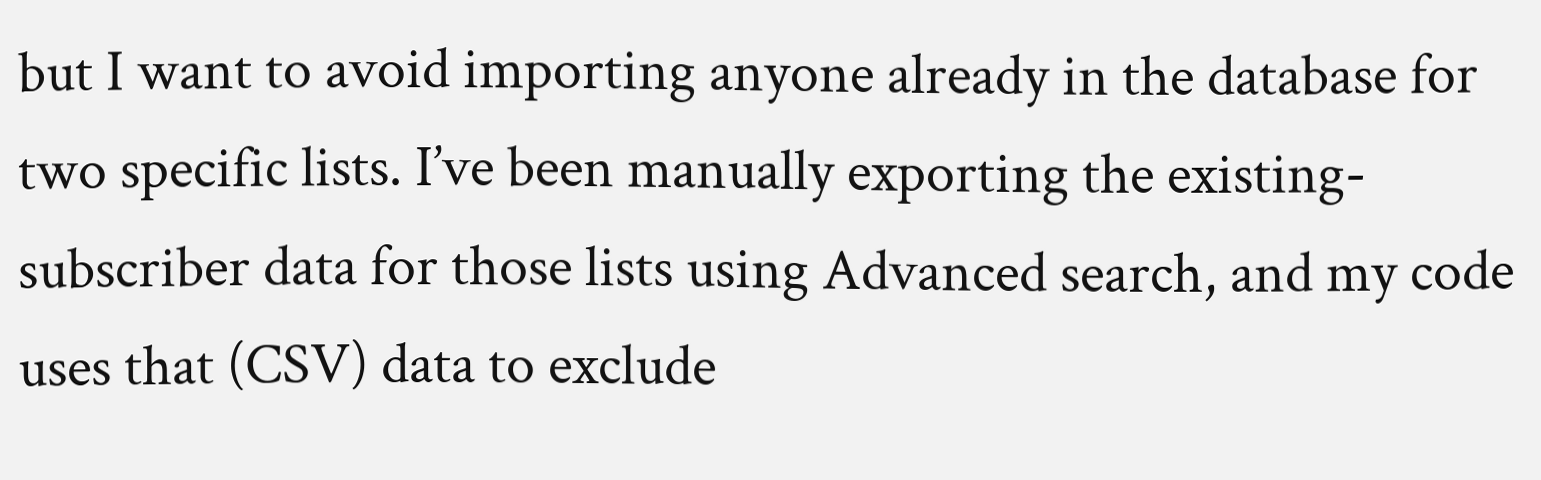but I want to avoid importing anyone already in the database for two specific lists. I’ve been manually exporting the existing-subscriber data for those lists using Advanced search, and my code uses that (CSV) data to exclude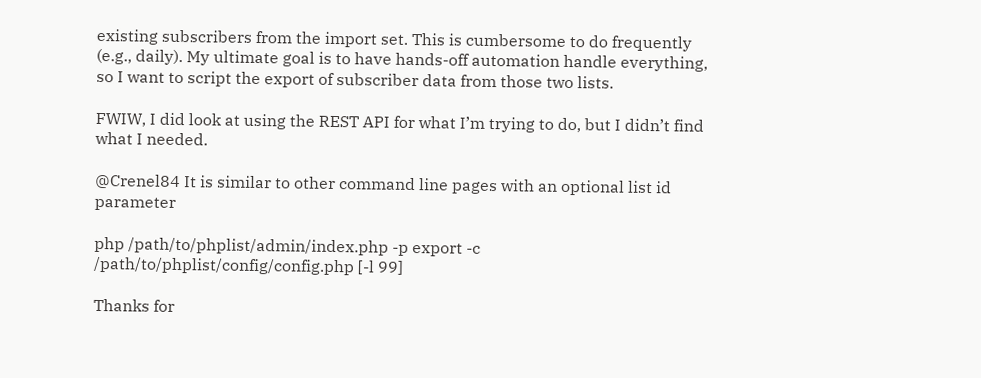existing subscribers from the import set. This is cumbersome to do frequently (e.g., daily). My ultimate goal is to have hands-off automation handle everything, so I want to script the export of subscriber data from those two lists.

FWIW, I did look at using the REST API for what I’m trying to do, but I didn’t find what I needed.

@Crenel84 It is similar to other command line pages with an optional list id parameter

php /path/to/phplist/admin/index.php -p export -c /path/to/phplist/config/config.php [-l 99]

Thanks for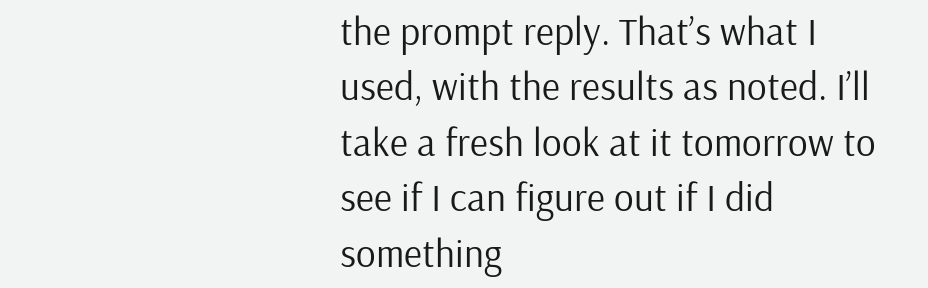the prompt reply. That’s what I used, with the results as noted. I’ll take a fresh look at it tomorrow to see if I can figure out if I did something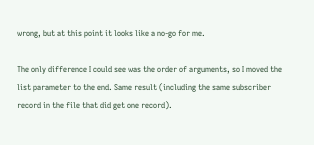wrong, but at this point it looks like a no-go for me.

The only difference I could see was the order of arguments, so I moved the list parameter to the end. Same result (including the same subscriber record in the file that did get one record).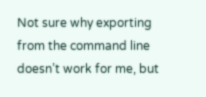Not sure why exporting from the command line doesn’t work for me, but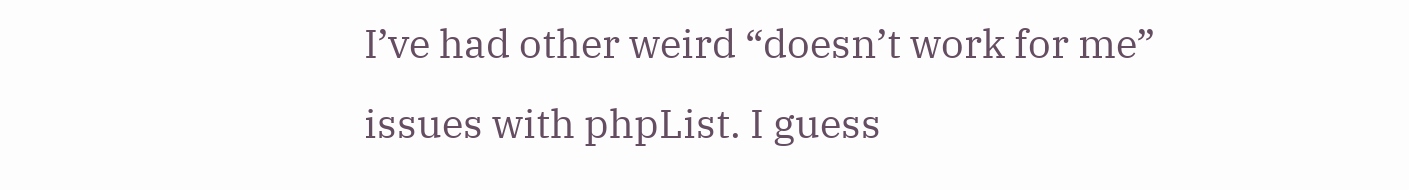I’ve had other weird “doesn’t work for me” issues with phpList. I guess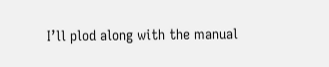I’ll plod along with the manual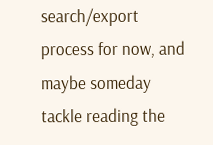search/export process for now, and maybe someday tackle reading the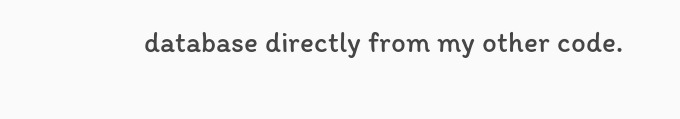database directly from my other code.